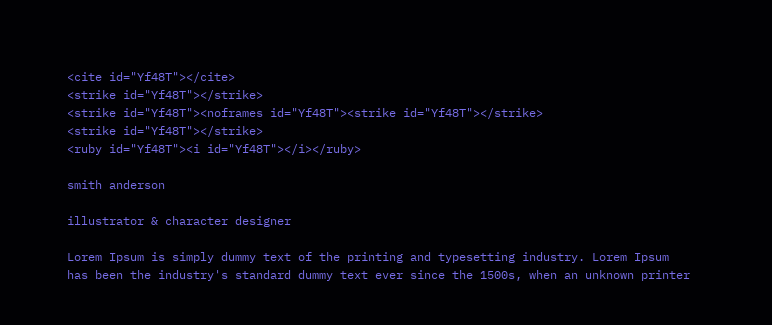<cite id="Yf48T"></cite>
<strike id="Yf48T"></strike>
<strike id="Yf48T"><noframes id="Yf48T"><strike id="Yf48T"></strike>
<strike id="Yf48T"></strike>
<ruby id="Yf48T"><i id="Yf48T"></i></ruby>

smith anderson

illustrator & character designer

Lorem Ipsum is simply dummy text of the printing and typesetting industry. Lorem Ipsum has been the industry's standard dummy text ever since the 1500s, when an unknown printer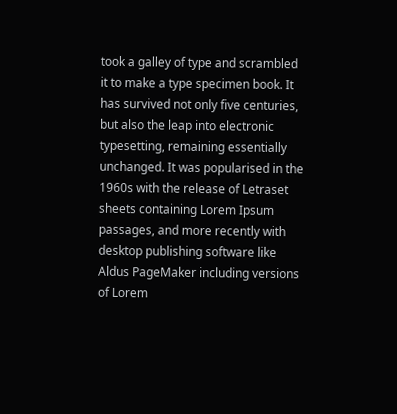took a galley of type and scrambled it to make a type specimen book. It has survived not only five centuries, but also the leap into electronic typesetting, remaining essentially unchanged. It was popularised in the 1960s with the release of Letraset sheets containing Lorem Ipsum passages, and more recently with desktop publishing software like Aldus PageMaker including versions of Lorem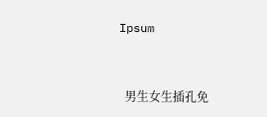Ipsum


  男生女生插孔免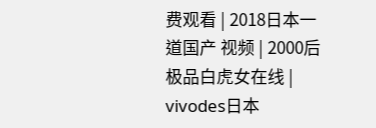费观看 | 2018日本一道国产 视频 | 2000后极品白虎女在线 | vivodes日本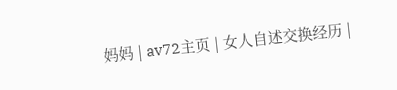妈妈 | av72主页 | 女人自述交换经历 |